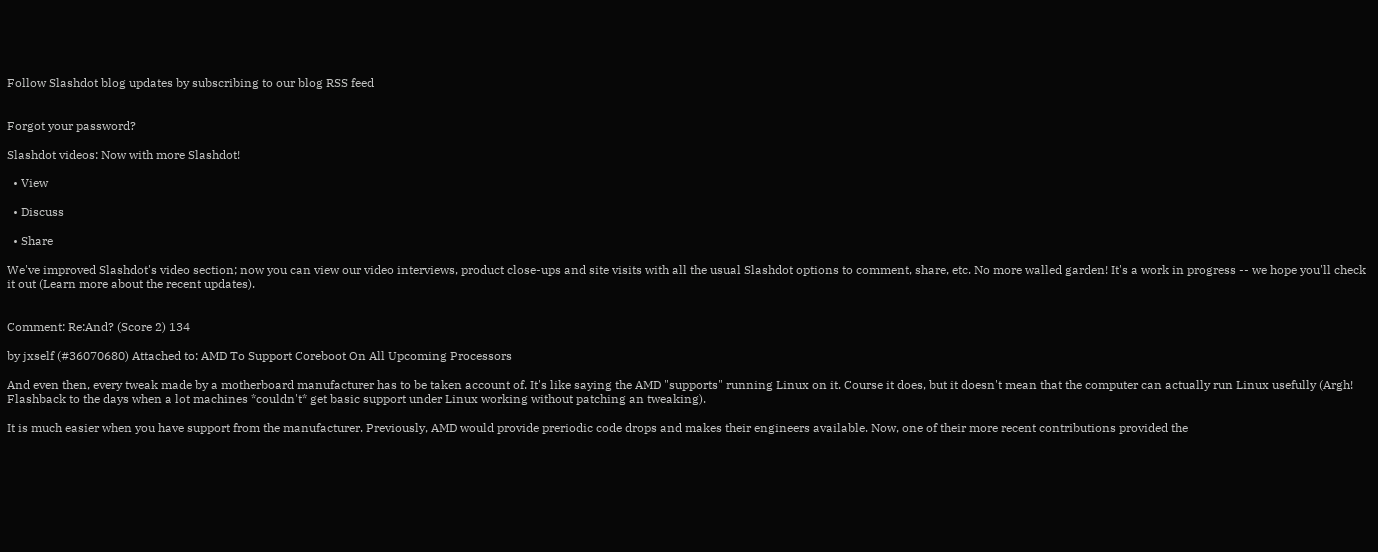Follow Slashdot blog updates by subscribing to our blog RSS feed


Forgot your password?

Slashdot videos: Now with more Slashdot!

  • View

  • Discuss

  • Share

We've improved Slashdot's video section; now you can view our video interviews, product close-ups and site visits with all the usual Slashdot options to comment, share, etc. No more walled garden! It's a work in progress -- we hope you'll check it out (Learn more about the recent updates).


Comment: Re:And? (Score 2) 134

by jxself (#36070680) Attached to: AMD To Support Coreboot On All Upcoming Processors

And even then, every tweak made by a motherboard manufacturer has to be taken account of. It's like saying the AMD "supports" running Linux on it. Course it does, but it doesn't mean that the computer can actually run Linux usefully (Argh! Flashback to the days when a lot machines *couldn't* get basic support under Linux working without patching an tweaking).

It is much easier when you have support from the manufacturer. Previously, AMD would provide preriodic code drops and makes their engineers available. Now, one of their more recent contributions provided the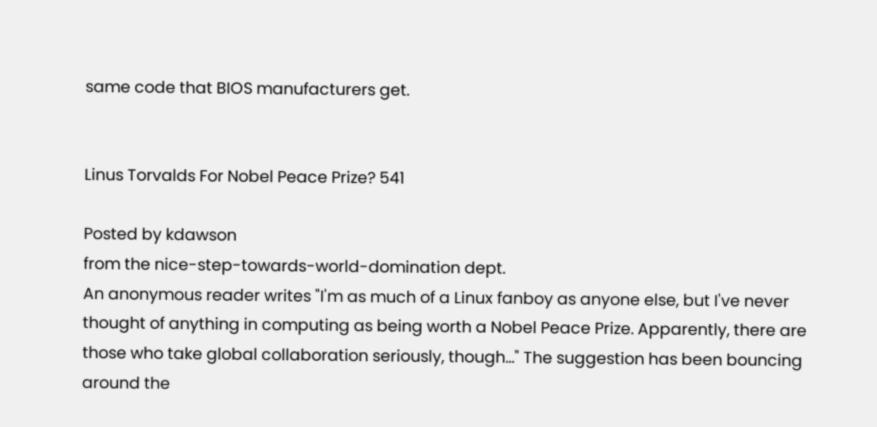same code that BIOS manufacturers get.


Linus Torvalds For Nobel Peace Prize? 541

Posted by kdawson
from the nice-step-towards-world-domination dept.
An anonymous reader writes "I'm as much of a Linux fanboy as anyone else, but I've never thought of anything in computing as being worth a Nobel Peace Prize. Apparently, there are those who take global collaboration seriously, though..." The suggestion has been bouncing around the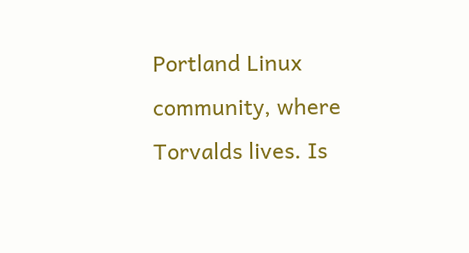Portland Linux community, where Torvalds lives. Is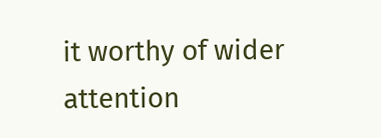it worthy of wider attention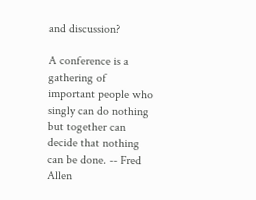and discussion?

A conference is a gathering of important people who singly can do nothing but together can decide that nothing can be done. -- Fred Allen